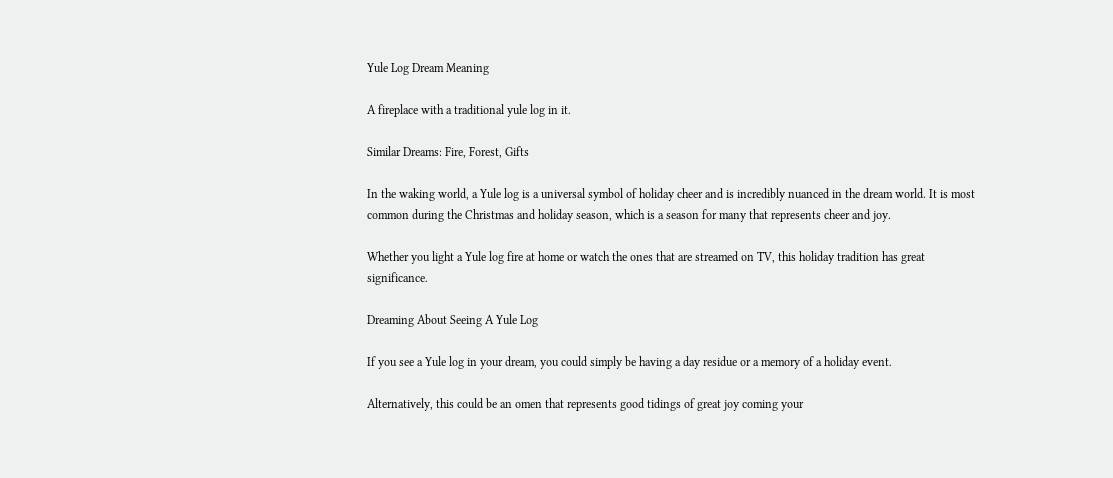Yule Log Dream Meaning

A fireplace with a traditional yule log in it.

Similar Dreams: Fire, Forest, Gifts

In the waking world, a Yule log is a universal symbol of holiday cheer and is incredibly nuanced in the dream world. It is most common during the Christmas and holiday season, which is a season for many that represents cheer and joy.

Whether you light a Yule log fire at home or watch the ones that are streamed on TV, this holiday tradition has great significance.

Dreaming About Seeing A Yule Log

If you see a Yule log in your dream, you could simply be having a day residue or a memory of a holiday event.

Alternatively, this could be an omen that represents good tidings of great joy coming your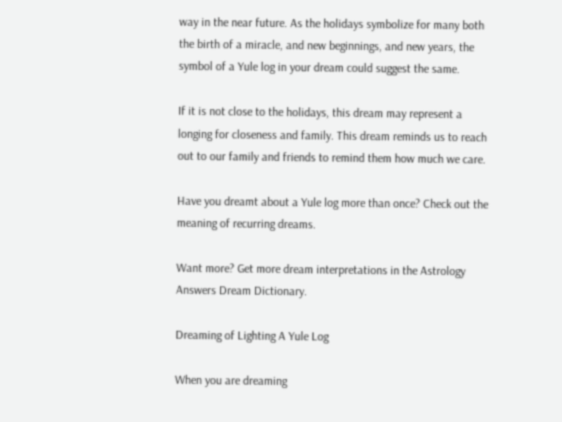way in the near future. As the holidays symbolize for many both the birth of a miracle, and new beginnings, and new years, the symbol of a Yule log in your dream could suggest the same.

If it is not close to the holidays, this dream may represent a longing for closeness and family. This dream reminds us to reach out to our family and friends to remind them how much we care.

Have you dreamt about a Yule log more than once? Check out the meaning of recurring dreams.

Want more? Get more dream interpretations in the Astrology Answers Dream Dictionary.

Dreaming of Lighting A Yule Log

When you are dreaming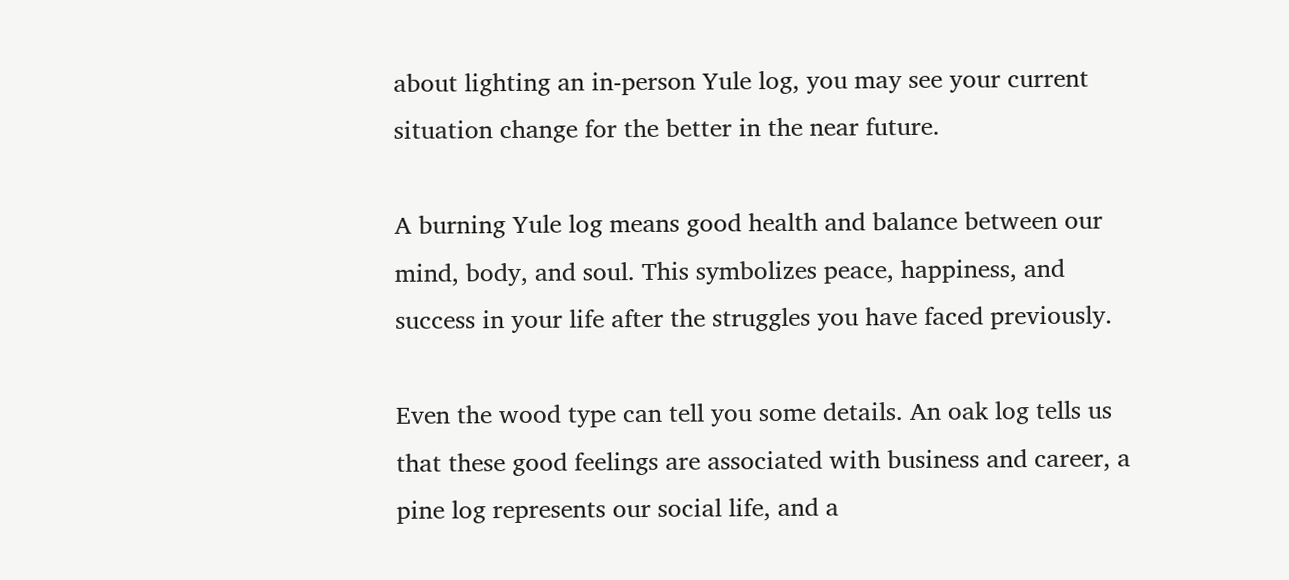about lighting an in-person Yule log, you may see your current situation change for the better in the near future.

A burning Yule log means good health and balance between our mind, body, and soul. This symbolizes peace, happiness, and success in your life after the struggles you have faced previously.

Even the wood type can tell you some details. An oak log tells us that these good feelings are associated with business and career, a pine log represents our social life, and a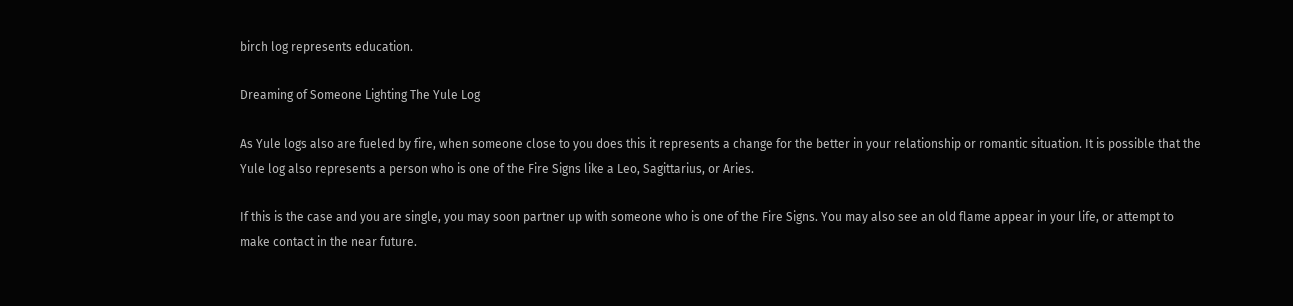birch log represents education.

Dreaming of Someone Lighting The Yule Log

As Yule logs also are fueled by fire, when someone close to you does this it represents a change for the better in your relationship or romantic situation. It is possible that the Yule log also represents a person who is one of the Fire Signs like a Leo, Sagittarius, or Aries.

If this is the case and you are single, you may soon partner up with someone who is one of the Fire Signs. You may also see an old flame appear in your life, or attempt to make contact in the near future.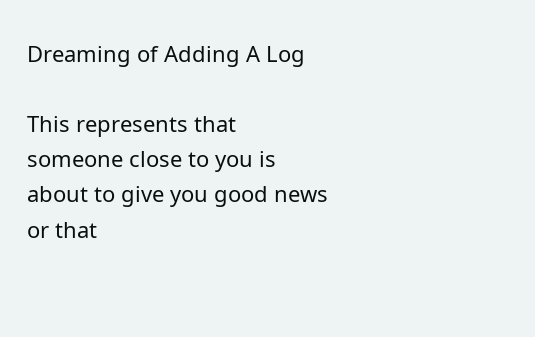Dreaming of Adding A Log

This represents that someone close to you is about to give you good news or that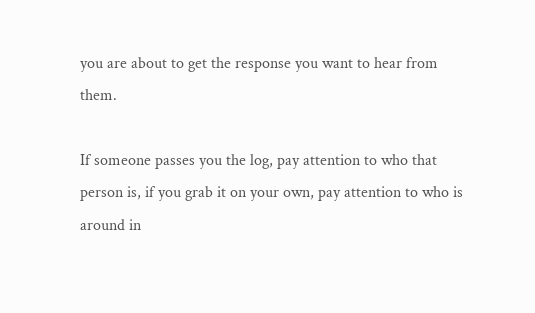you are about to get the response you want to hear from them.

If someone passes you the log, pay attention to who that person is, if you grab it on your own, pay attention to who is around in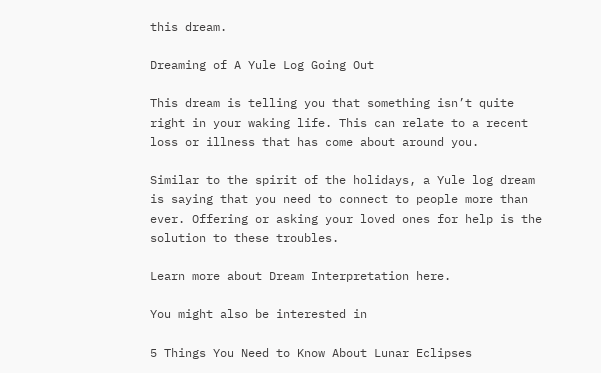this dream.

Dreaming of A Yule Log Going Out

This dream is telling you that something isn’t quite right in your waking life. This can relate to a recent loss or illness that has come about around you.

Similar to the spirit of the holidays, a Yule log dream is saying that you need to connect to people more than ever. Offering or asking your loved ones for help is the solution to these troubles.

Learn more about Dream Interpretation here.

You might also be interested in

5 Things You Need to Know About Lunar Eclipses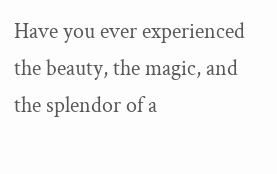Have you ever experienced the beauty, the magic, and the splendor of a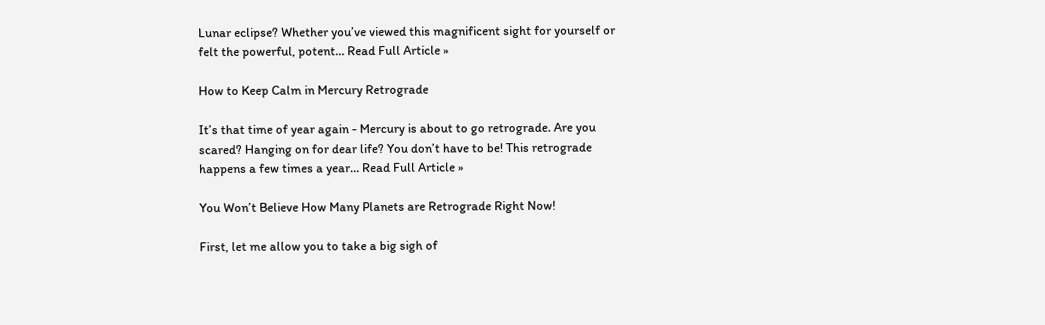Lunar eclipse? Whether you’ve viewed this magnificent sight for yourself or felt the powerful, potent… Read Full Article »

How to Keep Calm in Mercury Retrograde

It’s that time of year again - Mercury is about to go retrograde. Are you scared? Hanging on for dear life? You don’t have to be! This retrograde happens a few times a year… Read Full Article »

You Won’t Believe How Many Planets are Retrograde Right Now!

First, let me allow you to take a big sigh of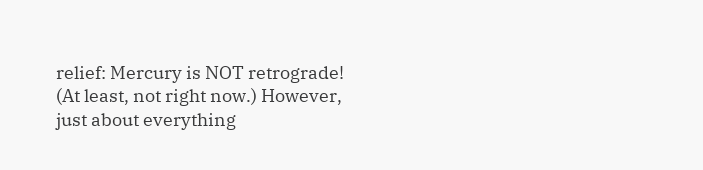relief: Mercury is NOT retrograde! (At least, not right now.) However, just about everything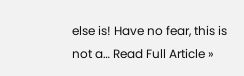else is! Have no fear, this is not a… Read Full Article »